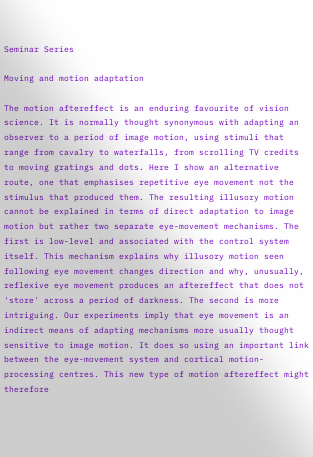Seminar Series

Moving and motion adaptation

The motion aftereffect is an enduring favourite of vision science. It is normally thought synonymous with adapting an observer to a period of image motion, using stimuli that range from cavalry to waterfalls, from scrolling TV credits to moving gratings and dots. Here I show an alternative route, one that emphasises repetitive eye movement not the stimulus that produced them. The resulting illusory motion cannot be explained in terms of direct adaptation to image motion but rather two separate eye-movement mechanisms. The first is low-level and associated with the control system itself. This mechanism explains why illusory motion seen following eye movement changes direction and why, unusually, reflexive eye movement produces an aftereffect that does not 'store' across a period of darkness. The second is more intriguing. Our experiments imply that eye movement is an indirect means of adapting mechanisms more usually thought sensitive to image motion. It does so using an important link between the eye-movement system and cortical motion-processing centres. This new type of motion aftereffect might therefore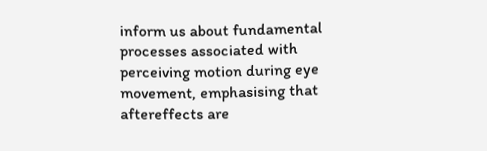inform us about fundamental processes associated with perceiving motion during eye movement, emphasising that aftereffects are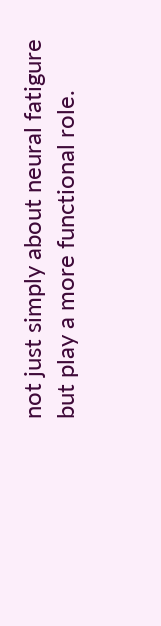not just simply about neural fatigure but play a more functional role.